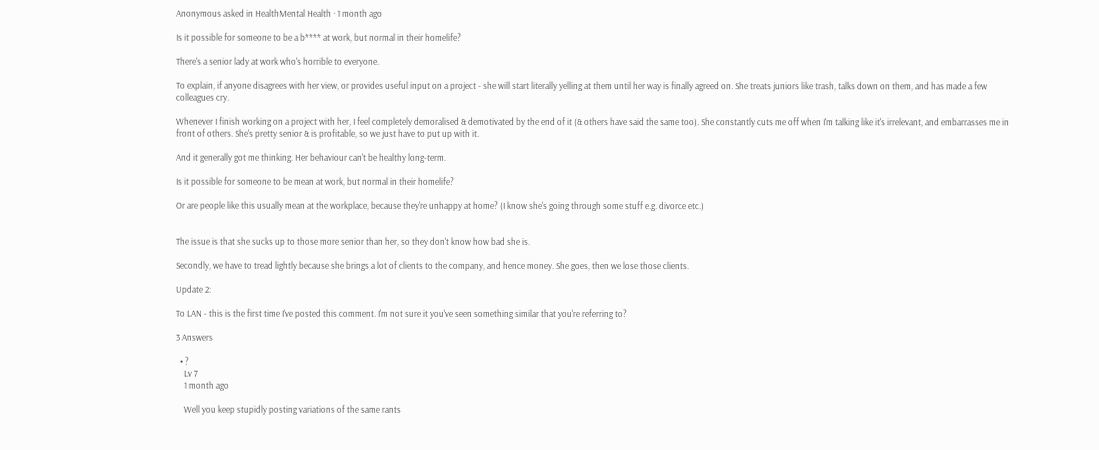Anonymous asked in HealthMental Health · 1 month ago

Is it possible for someone to be a b**** at work, but normal in their homelife?

There's a senior lady at work who's horrible to everyone.

To explain, if anyone disagrees with her view, or provides useful input on a project - she will start literally yelling at them until her way is finally agreed on. She treats juniors like trash, talks down on them, and has made a few colleagues cry.

Whenever I finish working on a project with her, I feel completely demoralised & demotivated by the end of it (& others have said the same too). She constantly cuts me off when I'm talking like it's irrelevant, and embarrasses me in front of others. She's pretty senior & is profitable, so we just have to put up with it.

And it generally got me thinking. Her behaviour can't be healthy long-term.

Is it possible for someone to be mean at work, but normal in their homelife?

Or are people like this usually mean at the workplace, because they're unhappy at home? (I know she's going through some stuff e.g. divorce etc.)


The issue is that she sucks up to those more senior than her, so they don't know how bad she is.

Secondly, we have to tread lightly because she brings a lot of clients to the company, and hence money. She goes, then we lose those clients.

Update 2:

To LAN - this is the first time I've posted this comment. I'm not sure it you've seen something similar that you're referring to?

3 Answers

  • ?
    Lv 7
    1 month ago

    Well you keep stupidly posting variations of the same rants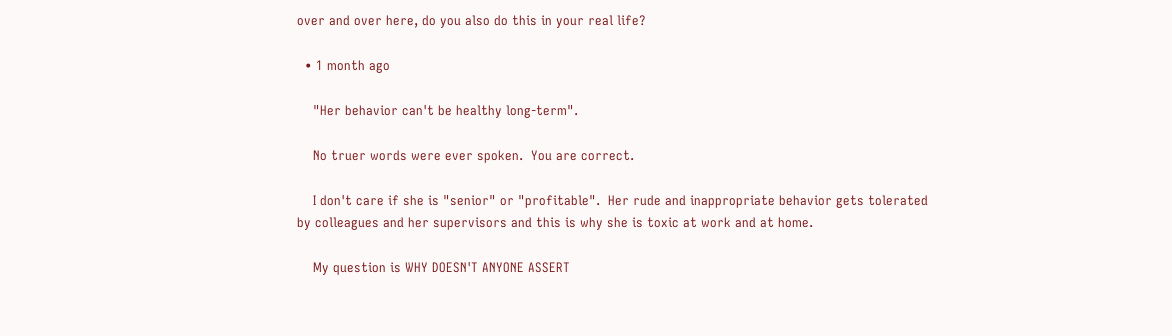over and over here, do you also do this in your real life?

  • 1 month ago

    "Her behavior can't be healthy long-term".

    No truer words were ever spoken.  You are correct.

    I don't care if she is "senior" or "profitable".  Her rude and inappropriate behavior gets tolerated by colleagues and her supervisors and this is why she is toxic at work and at home.

    My question is WHY DOESN'T ANYONE ASSERT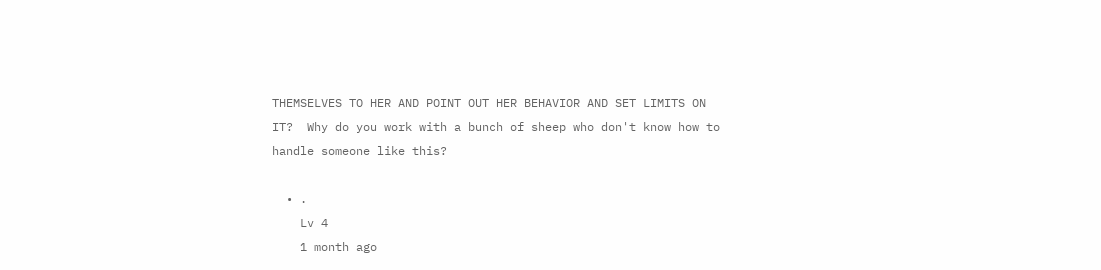THEMSELVES TO HER AND POINT OUT HER BEHAVIOR AND SET LIMITS ON IT?  Why do you work with a bunch of sheep who don't know how to handle someone like this?

  • .
    Lv 4
    1 month ago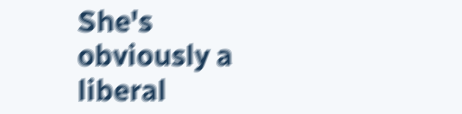She's obviously a liberal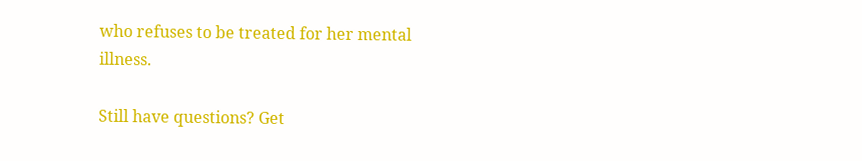who refuses to be treated for her mental illness.

Still have questions? Get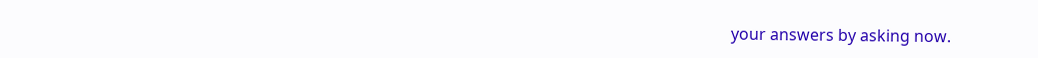your answers by asking now.